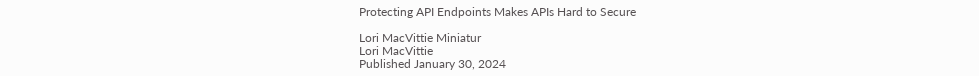Protecting API Endpoints Makes APIs Hard to Secure

Lori MacVittie Miniatur
Lori MacVittie
Published January 30, 2024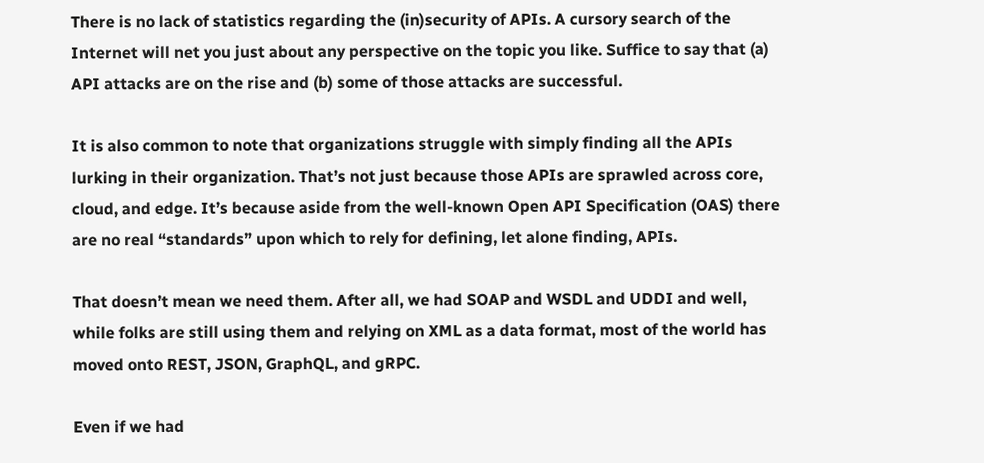There is no lack of statistics regarding the (in)security of APIs. A cursory search of the Internet will net you just about any perspective on the topic you like. Suffice to say that (a) API attacks are on the rise and (b) some of those attacks are successful.

It is also common to note that organizations struggle with simply finding all the APIs lurking in their organization. That’s not just because those APIs are sprawled across core, cloud, and edge. It’s because aside from the well-known Open API Specification (OAS) there are no real “standards” upon which to rely for defining, let alone finding, APIs.

That doesn’t mean we need them. After all, we had SOAP and WSDL and UDDI and well, while folks are still using them and relying on XML as a data format, most of the world has moved onto REST, JSON, GraphQL, and gRPC.

Even if we had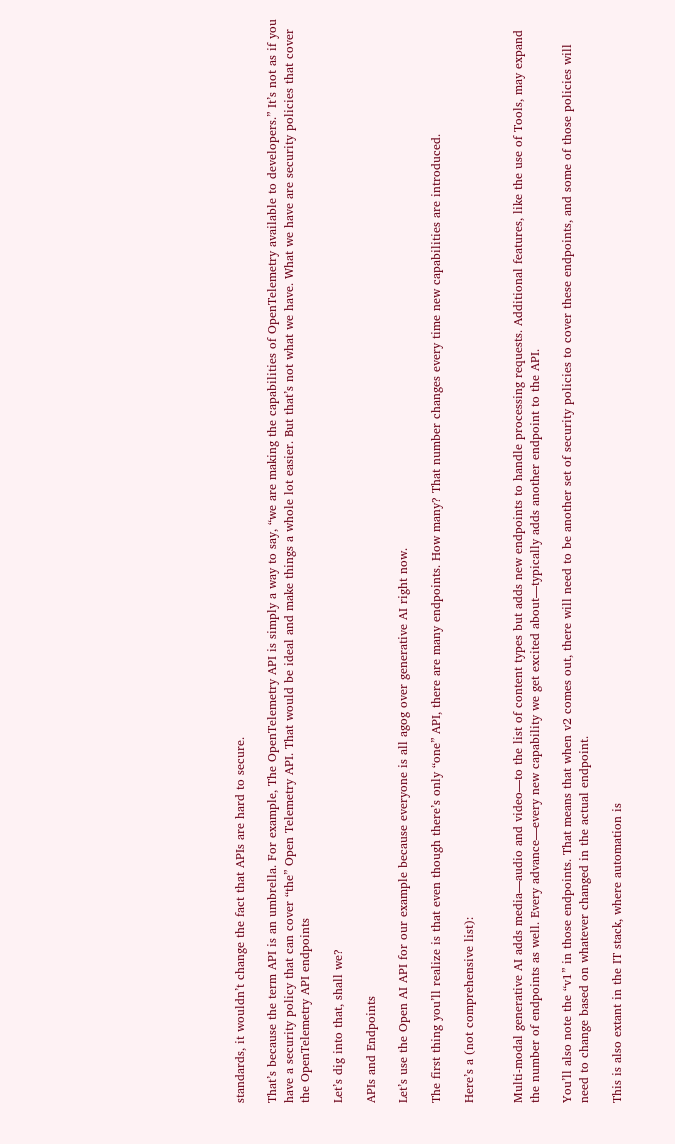standards, it wouldn’t change the fact that APIs are hard to secure.

That’s because the term API is an umbrella. For example, The OpenTelemetry API is simply a way to say, “we are making the capabilities of OpenTelemetry available to developers.” It’s not as if you have a security policy that can cover “the” Open Telemetry API. That would be ideal and make things a whole lot easier. But that’s not what we have. What we have are security policies that cover the OpenTelemetry API endpoints

Let’s dig into that, shall we?

APIs and Endpoints

Let’s use the Open AI API for our example because everyone is all agog over generative AI right now.

The first thing you’ll realize is that even though there’s only “one” API, there are many endpoints. How many? That number changes every time new capabilities are introduced.

Here’s a (not comprehensive list):


Multi-modal generative AI adds media—audio and video—to the list of content types but adds new endpoints to handle processing requests. Additional features, like the use of Tools, may expand the number of endpoints as well. Every advance—every new capability we get excited about—typically adds another endpoint to the API.

You’ll also note the “v1” in those endpoints. That means that when v2 comes out, there will need to be another set of security policies to cover these endpoints, and some of those policies will need to change based on whatever changed in the actual endpoint.

This is also extant in the IT stack, where automation is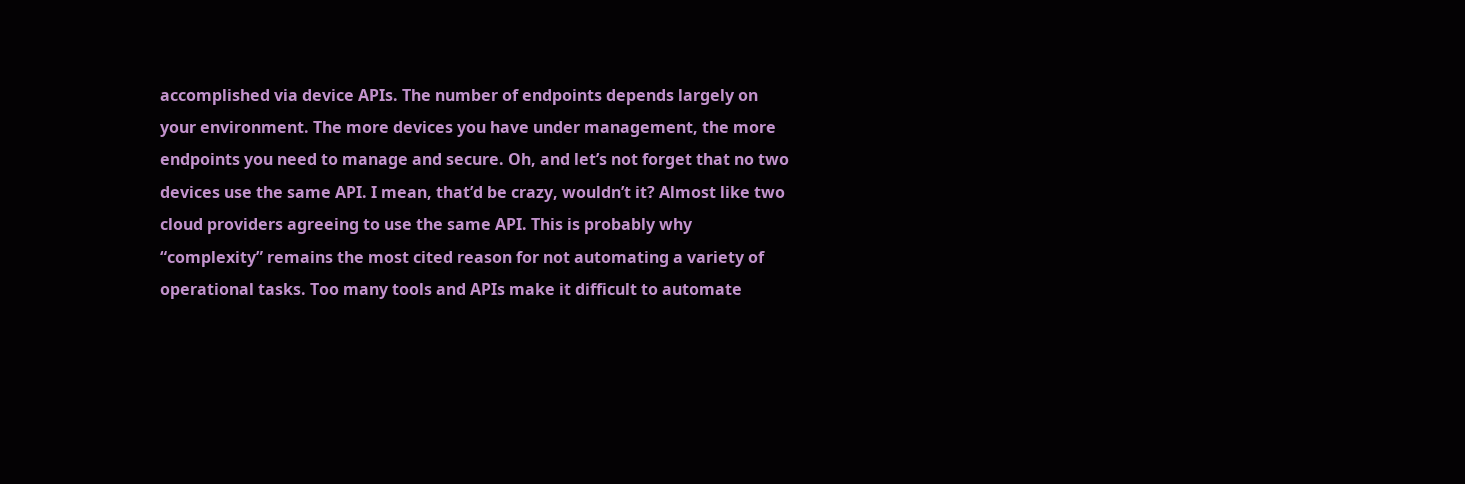accomplished via device APIs. The number of endpoints depends largely on your environment. The more devices you have under management, the more endpoints you need to manage and secure. Oh, and let’s not forget that no two devices use the same API. I mean, that’d be crazy, wouldn’t it? Almost like two cloud providers agreeing to use the same API. This is probably why “complexity” remains the most cited reason for not automating a variety of operational tasks. Too many tools and APIs make it difficult to automate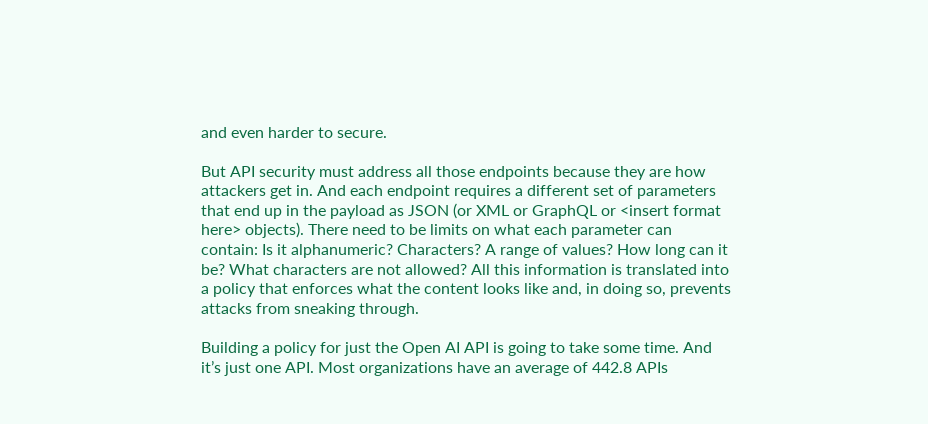and even harder to secure.

But API security must address all those endpoints because they are how attackers get in. And each endpoint requires a different set of parameters that end up in the payload as JSON (or XML or GraphQL or <insert format here> objects). There need to be limits on what each parameter can contain: Is it alphanumeric? Characters? A range of values? How long can it be? What characters are not allowed? All this information is translated into a policy that enforces what the content looks like and, in doing so, prevents attacks from sneaking through.

Building a policy for just the Open AI API is going to take some time. And it’s just one API. Most organizations have an average of 442.8 APIs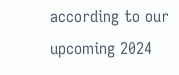according to our upcoming 2024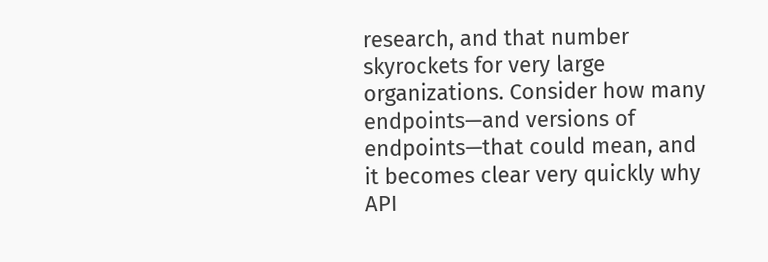research, and that number skyrockets for very large organizations. Consider how many endpoints—and versions of endpoints—that could mean, and it becomes clear very quickly why API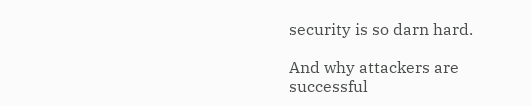security is so darn hard.

And why attackers are successful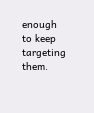enough to keep targeting them.